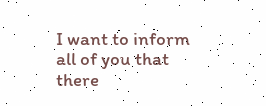I want to inform all of you that there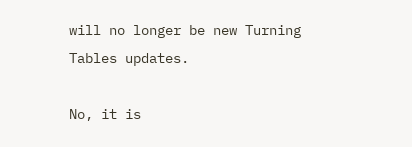will no longer be new Turning Tables updates.

No, it is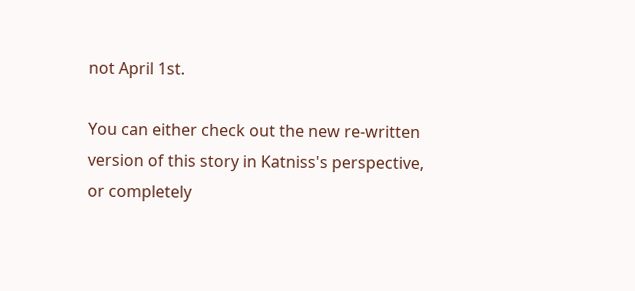not April 1st.

You can either check out the new re-written version of this story in Katniss's perspective, or completely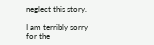neglect this story.

I am terribly sorry for the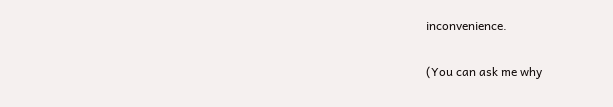inconvenience.

(You can ask me why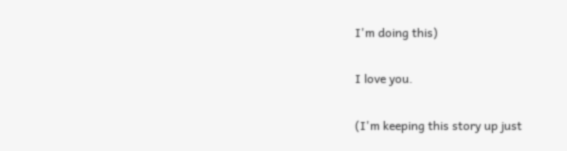I'm doing this)

I love you.

(I'm keeping this story up just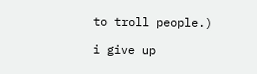to troll people.)

i give up